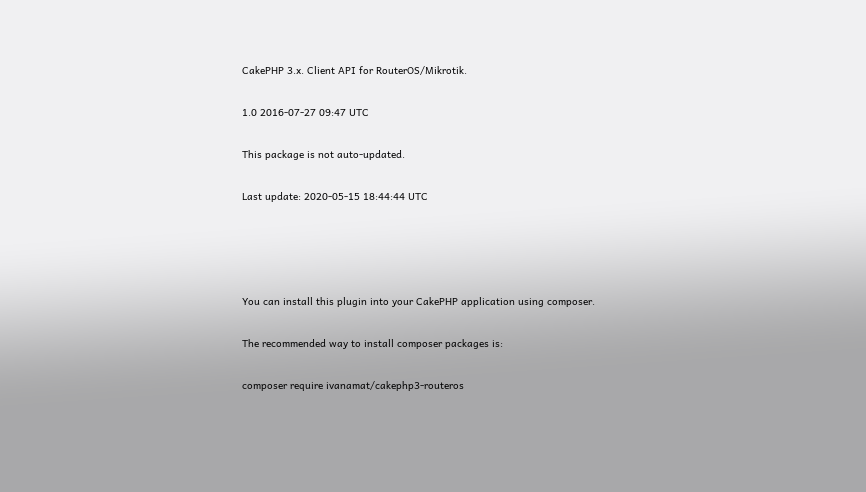CakePHP 3.x. Client API for RouterOS/Mikrotik.

1.0 2016-07-27 09:47 UTC

This package is not auto-updated.

Last update: 2020-05-15 18:44:44 UTC




You can install this plugin into your CakePHP application using composer.

The recommended way to install composer packages is:

composer require ivanamat/cakephp3-routeros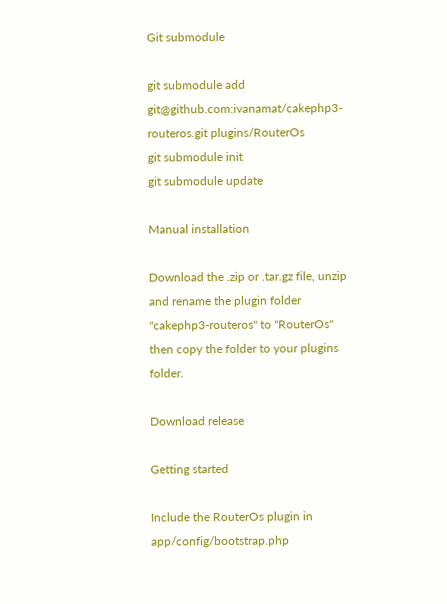Git submodule

git submodule add git@github.com:ivanamat/cakephp3-routeros.git plugins/RouterOs
git submodule init
git submodule update

Manual installation

Download the .zip or .tar.gz file, unzip and rename the plugin folder "cakephp3-routeros" to "RouterOs" then copy the folder to your plugins folder.

Download release

Getting started

Include the RouterOs plugin in app/config/bootstrap.php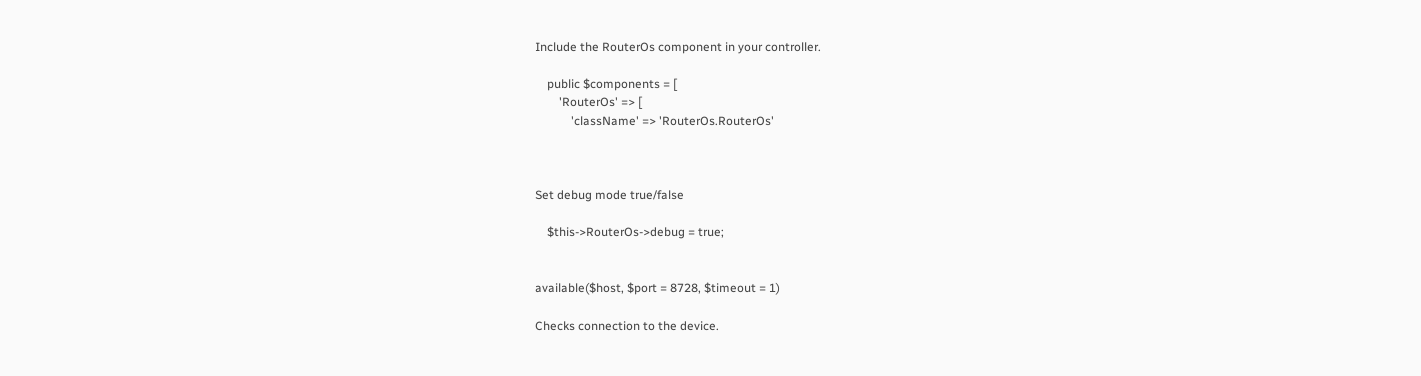Include the RouterOs component in your controller.

    public $components = [
        'RouterOs' => [
            'className' => 'RouterOs.RouterOs'



Set debug mode true/false

    $this->RouterOs->debug = true;


available($host, $port = 8728, $timeout = 1)

Checks connection to the device.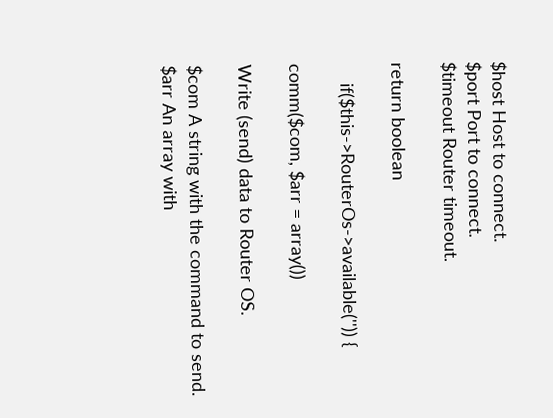$host Host to connect.
$port Port to connect.
$timeout Router timeout.

return boolean

    if($this->RouterOs->available('')) {

comm($com, $arr = array())

Write (send) data to Router OS.

$com A string with the command to send.
$arr An array with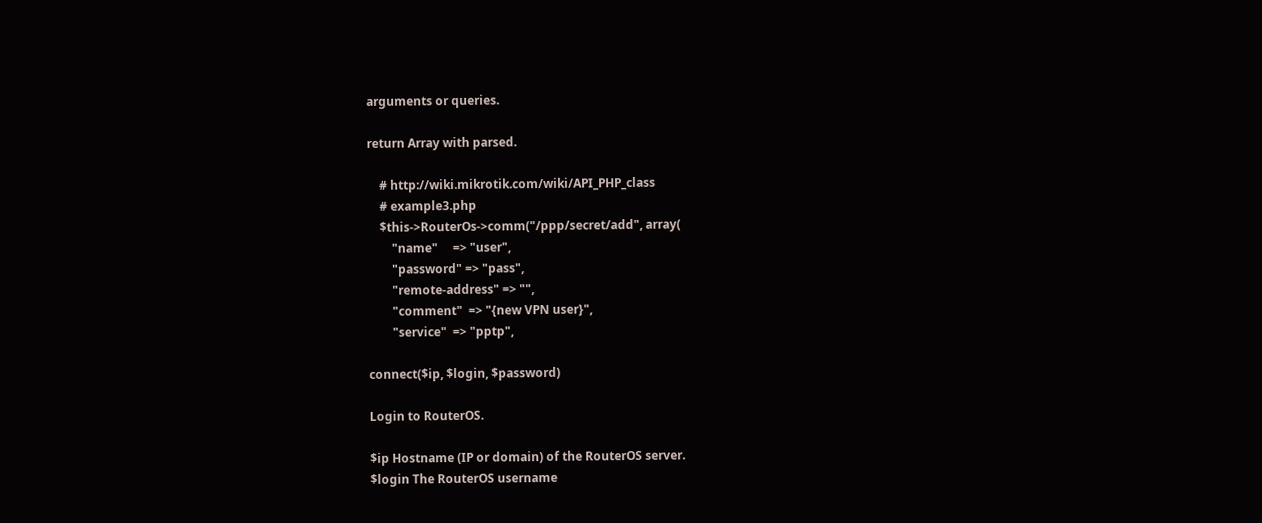arguments or queries.

return Array with parsed.

    # http://wiki.mikrotik.com/wiki/API_PHP_class
    # example3.php
    $this->RouterOs->comm("/ppp/secret/add", array(
        "name"     => "user",
        "password" => "pass",
        "remote-address" => "",
        "comment"  => "{new VPN user}",
        "service"  => "pptp",

connect($ip, $login, $password)

Login to RouterOS.

$ip Hostname (IP or domain) of the RouterOS server.
$login The RouterOS username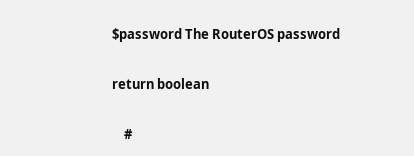$password The RouterOS password

return boolean

    #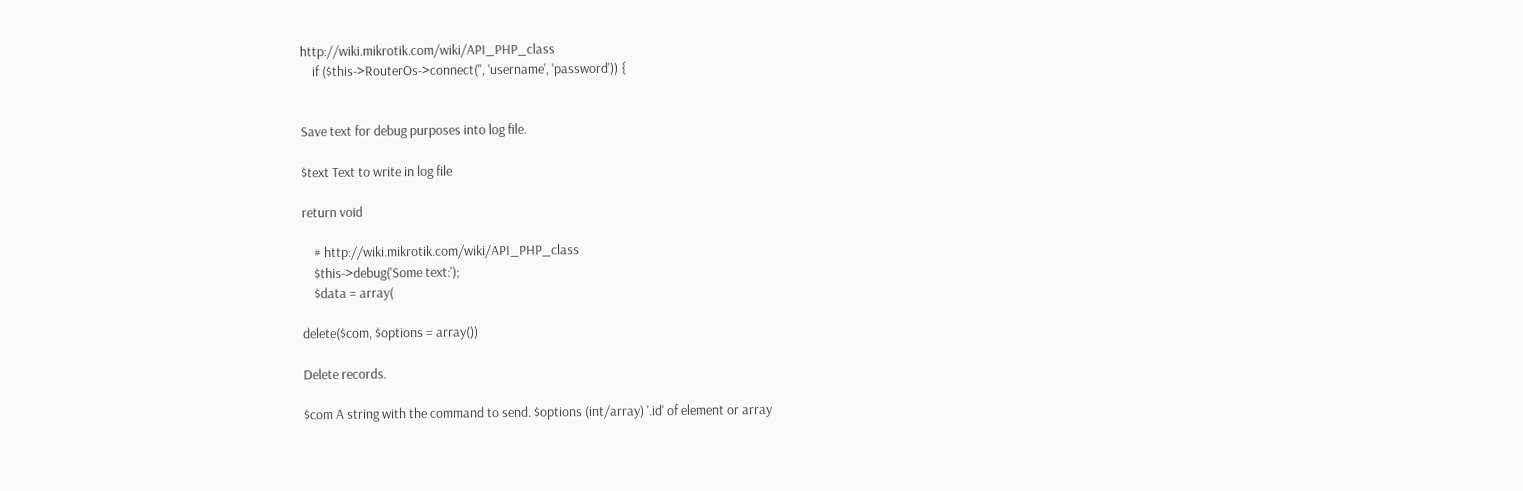http://wiki.mikrotik.com/wiki/API_PHP_class
    if ($this->RouterOs->connect('', 'username', 'password')) {


Save text for debug purposes into log file.

$text Text to write in log file

return void

    # http://wiki.mikrotik.com/wiki/API_PHP_class
    $this->debug('Some text:');
    $data = array(

delete($com, $options = array())

Delete records.

$com A string with the command to send. $options (int/array) '.id' of element or array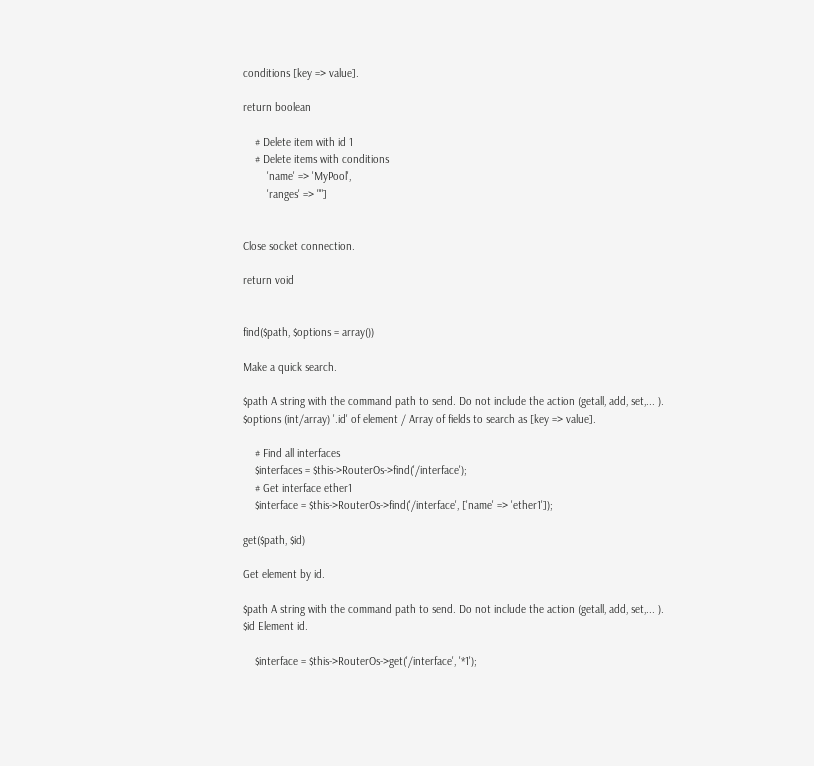conditions [key => value].

return boolean

    # Delete item with id 1
    # Delete items with conditions
        'name' => 'MyPool',
        'ranges' => ""]


Close socket connection.

return void


find($path, $options = array())

Make a quick search.

$path A string with the command path to send. Do not include the action (getall, add, set,... ).
$options (int/array) '.id' of element / Array of fields to search as [key => value].

    # Find all interfaces
    $interfaces = $this->RouterOs->find('/interface');
    # Get interface ether1
    $interface = $this->RouterOs->find('/interface', ['name' => 'ether1']);

get($path, $id)

Get element by id.

$path A string with the command path to send. Do not include the action (getall, add, set,... ).
$id Element id.

    $interface = $this->RouterOs->get('/interface', '*1');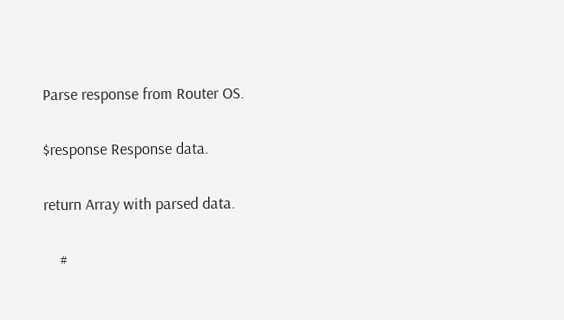Parse response from Router OS.

$response Response data.

return Array with parsed data.

    #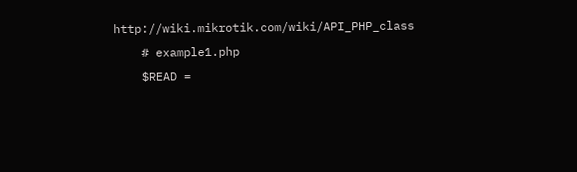http://wiki.mikrotik.com/wiki/API_PHP_class
    # example1.php
    $READ =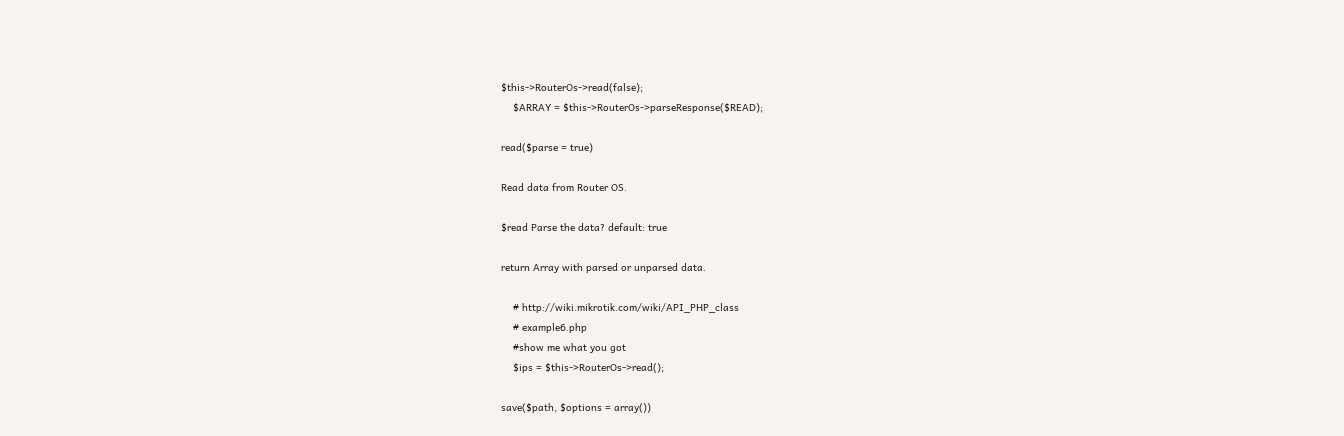$this->RouterOs->read(false);
    $ARRAY = $this->RouterOs->parseResponse($READ);

read($parse = true)

Read data from Router OS.

$read Parse the data? default: true

return Array with parsed or unparsed data.

    # http://wiki.mikrotik.com/wiki/API_PHP_class
    # example6.php
    #show me what you got
    $ips = $this->RouterOs->read();

save($path, $options = array())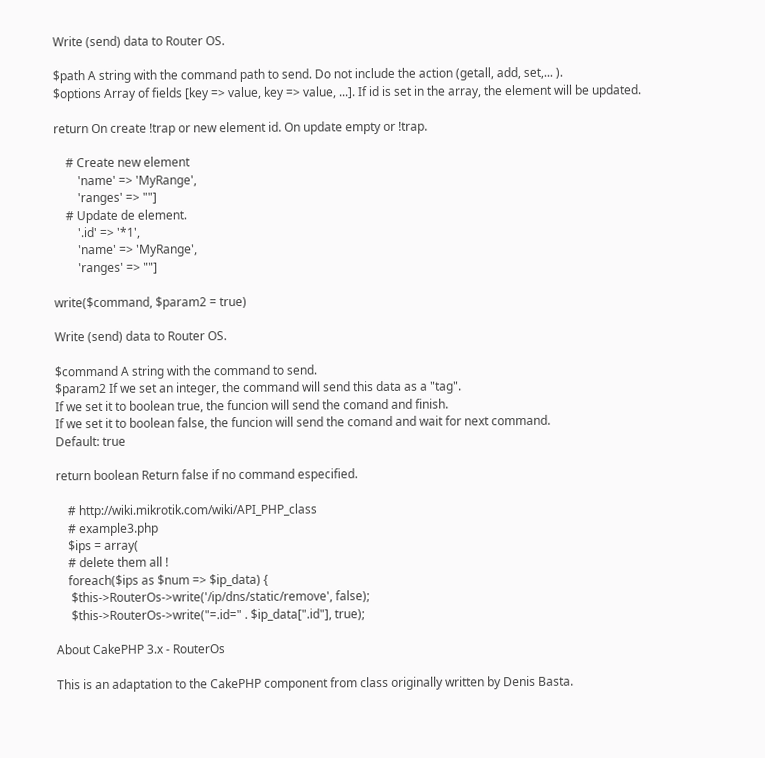Write (send) data to Router OS.

$path A string with the command path to send. Do not include the action (getall, add, set,... ).
$options Array of fields [key => value, key => value, ...]. If id is set in the array, the element will be updated.

return On create !trap or new element id. On update empty or !trap.

    # Create new element
        'name' => 'MyRange',
        'ranges' => ""]
    # Update de element.
        '.id' => '*1',
        'name' => 'MyRange',
        'ranges' => ""]

write($command, $param2 = true)

Write (send) data to Router OS.

$command A string with the command to send.
$param2 If we set an integer, the command will send this data as a "tag".
If we set it to boolean true, the funcion will send the comand and finish.
If we set it to boolean false, the funcion will send the comand and wait for next command.
Default: true

return boolean Return false if no command especified.

    # http://wiki.mikrotik.com/wiki/API_PHP_class
    # example3.php
    $ips = array(
    # delete them all !
    foreach($ips as $num => $ip_data) {
     $this->RouterOs->write('/ip/dns/static/remove', false);
     $this->RouterOs->write("=.id=" . $ip_data[".id"], true);

About CakePHP 3.x - RouterOs

This is an adaptation to the CakePHP component from class originally written by Denis Basta.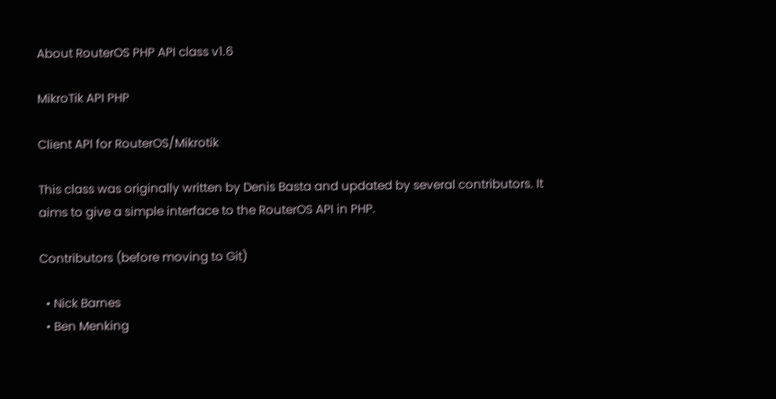About RouterOS PHP API class v1.6

MikroTik API PHP

Client API for RouterOS/Mikrotik

This class was originally written by Denis Basta and updated by several contributors. It aims to give a simple interface to the RouterOS API in PHP.

Contributors (before moving to Git)

  • Nick Barnes
  • Ben Menking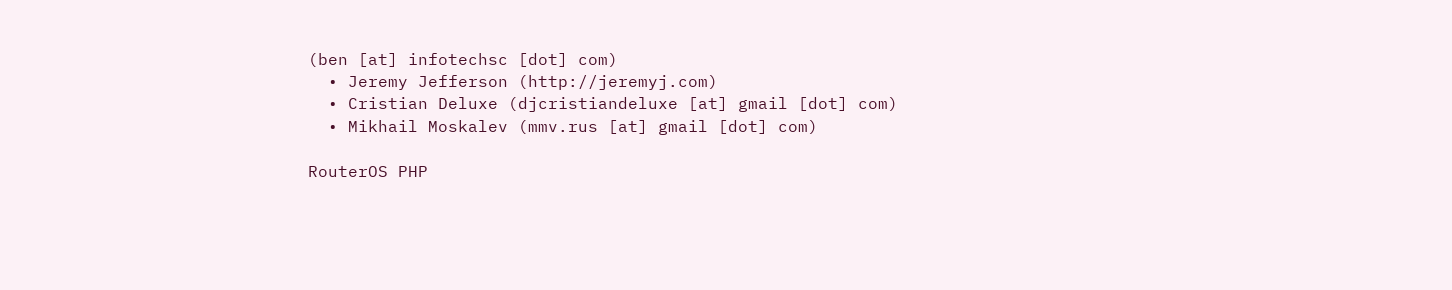(ben [at] infotechsc [dot] com)
  • Jeremy Jefferson (http://jeremyj.com)
  • Cristian Deluxe (djcristiandeluxe [at] gmail [dot] com)
  • Mikhail Moskalev (mmv.rus [at] gmail [dot] com)

RouterOS PHP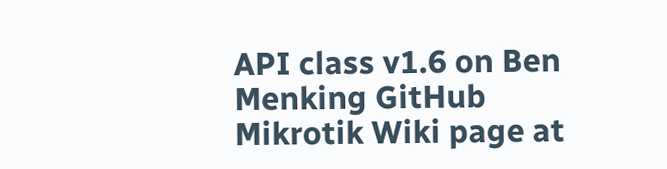API class v1.6 on Ben Menking GitHub
Mikrotik Wiki page at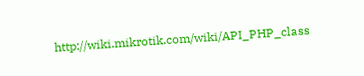http://wiki.mikrotik.com/wiki/API_PHP_class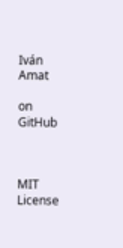Iván Amat

on GitHub



MIT License